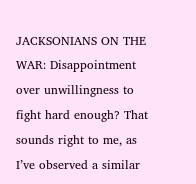JACKSONIANS ON THE WAR: Disappointment over unwillingness to fight hard enough? That sounds right to me, as I’ve observed a similar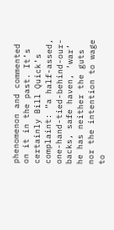phenomenon and commented on it in the past. It’s certainly Bill Quick’s complaint: “a half-assed, one-hand-tied-behind-our-backs, safe haven, ‘war’ he has neither the guts nor the intention to wage to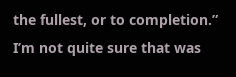the fullest, or to completion.” I’m not quite sure that was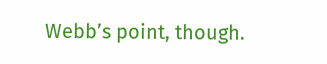Webb’s point, though.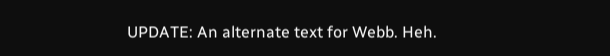UPDATE: An alternate text for Webb. Heh.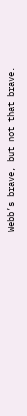Webb’s brave, but not that brave.